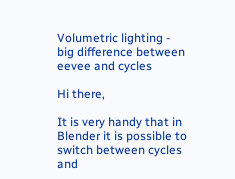Volumetric lighting - big difference between eevee and cycles

Hi there,

It is very handy that in Blender it is possible to switch between cycles and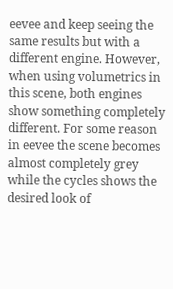eevee and keep seeing the same results but with a different engine. However, when using volumetrics in this scene, both engines show something completely different. For some reason in eevee the scene becomes almost completely grey while the cycles shows the desired look of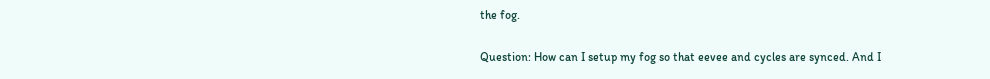the fog.

Question: How can I setup my fog so that eevee and cycles are synced. And I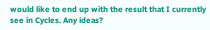would like to end up with the result that I currently see in Cycles. Any ideas?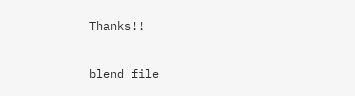Thanks!!

blend file